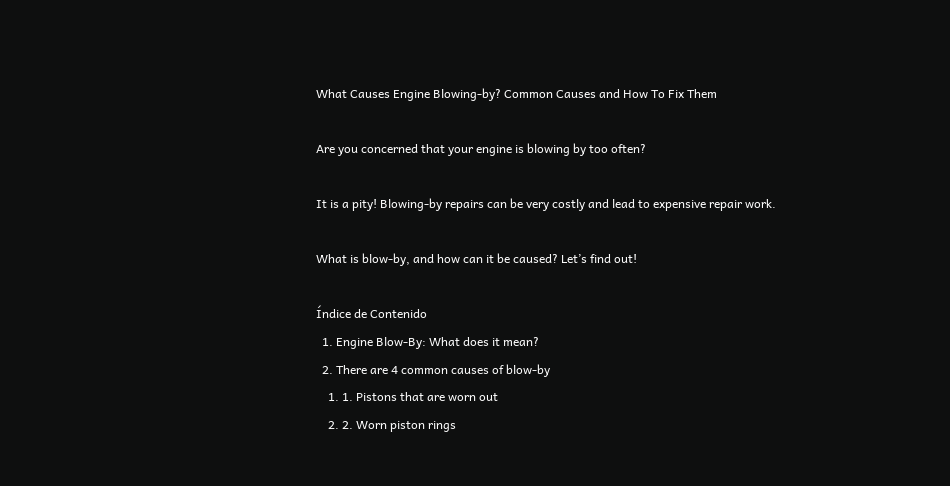What Causes Engine Blowing-by? Common Causes and How To Fix Them

Are you concerned that your engine is blowing by too often?

It is a pity! Blowing-by repairs can be very costly and lead to expensive repair work.

What is blow-by, and how can it be caused? Let’s find out!

Índice de Contenido
  1. Engine Blow-By: What does it mean?
  2. There are 4 common causes of blow-by
    1. 1. Pistons that are worn out
    2. 2. Worn piston rings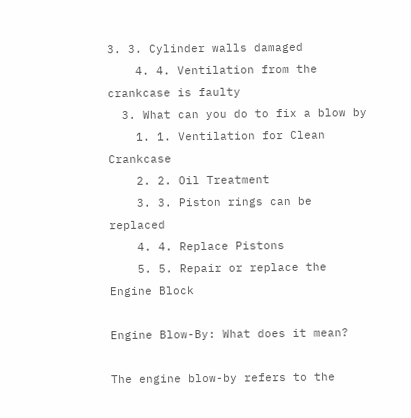3. 3. Cylinder walls damaged
    4. 4. Ventilation from the crankcase is faulty
  3. What can you do to fix a blow by
    1. 1. Ventilation for Clean Crankcase
    2. 2. Oil Treatment
    3. 3. Piston rings can be replaced
    4. 4. Replace Pistons
    5. 5. Repair or replace the Engine Block

Engine Blow-By: What does it mean?

The engine blow-by refers to the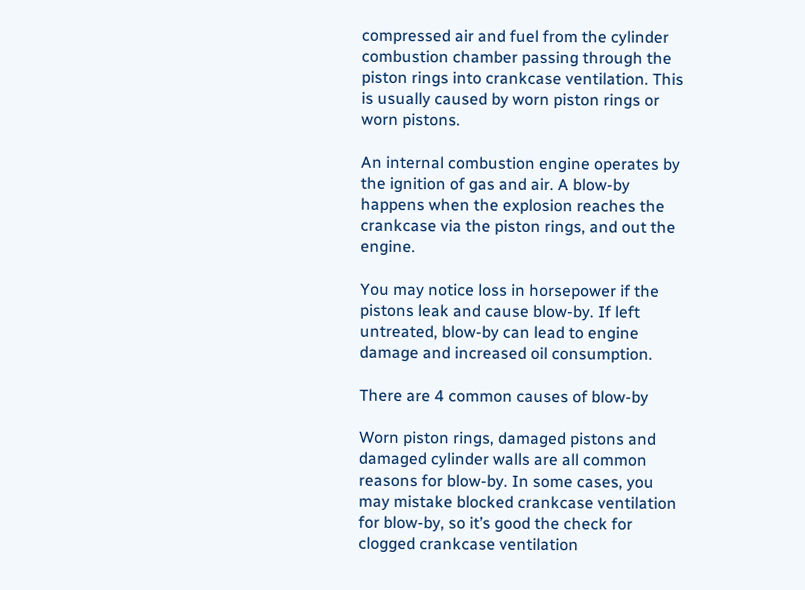compressed air and fuel from the cylinder combustion chamber passing through the piston rings into crankcase ventilation. This is usually caused by worn piston rings or worn pistons.

An internal combustion engine operates by the ignition of gas and air. A blow-by happens when the explosion reaches the crankcase via the piston rings, and out the engine.

You may notice loss in horsepower if the pistons leak and cause blow-by. If left untreated, blow-by can lead to engine damage and increased oil consumption.

There are 4 common causes of blow-by

Worn piston rings, damaged pistons and damaged cylinder walls are all common reasons for blow-by. In some cases, you may mistake blocked crankcase ventilation for blow-by, so it’s good the check for clogged crankcase ventilation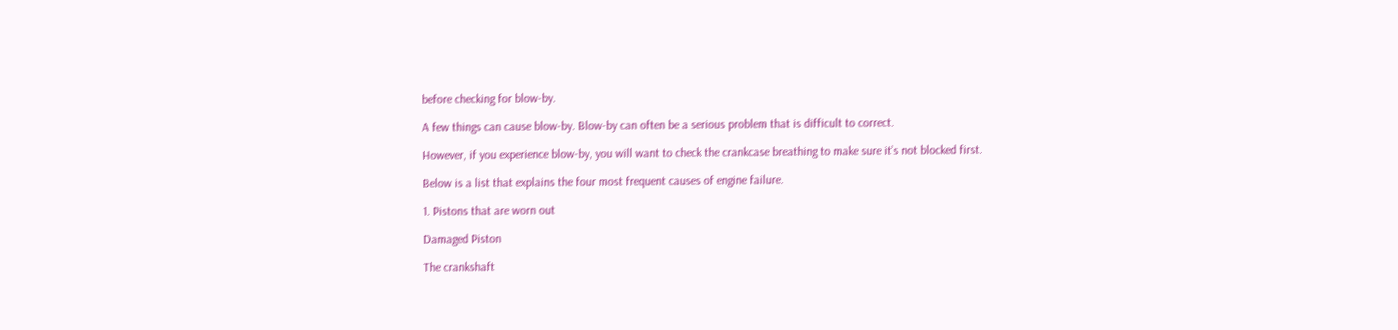before checking for blow-by.

A few things can cause blow-by. Blow-by can often be a serious problem that is difficult to correct.

However, if you experience blow-by, you will want to check the crankcase breathing to make sure it’s not blocked first.

Below is a list that explains the four most frequent causes of engine failure.

1. Pistons that are worn out

Damaged Piston

The crankshaft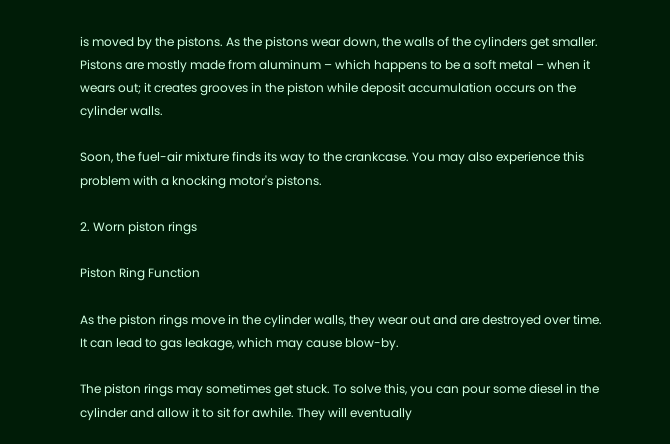is moved by the pistons. As the pistons wear down, the walls of the cylinders get smaller. Pistons are mostly made from aluminum – which happens to be a soft metal – when it wears out; it creates grooves in the piston while deposit accumulation occurs on the cylinder walls.

Soon, the fuel-air mixture finds its way to the crankcase. You may also experience this problem with a knocking motor's pistons.

2. Worn piston rings

Piston Ring Function

As the piston rings move in the cylinder walls, they wear out and are destroyed over time. It can lead to gas leakage, which may cause blow-by.

The piston rings may sometimes get stuck. To solve this, you can pour some diesel in the cylinder and allow it to sit for awhile. They will eventually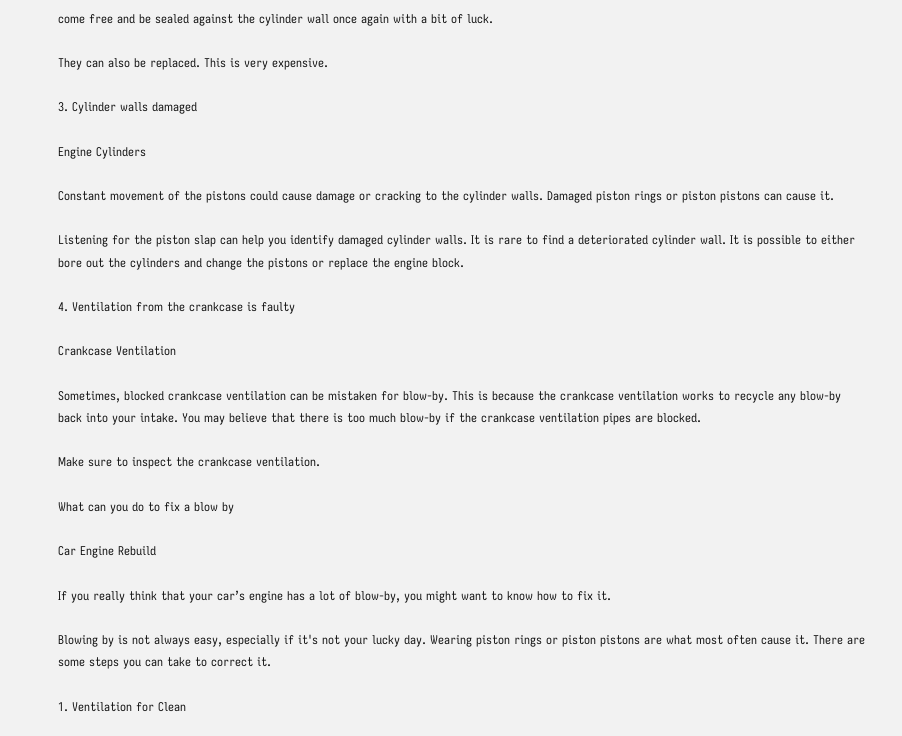come free and be sealed against the cylinder wall once again with a bit of luck.

They can also be replaced. This is very expensive.

3. Cylinder walls damaged

Engine Cylinders

Constant movement of the pistons could cause damage or cracking to the cylinder walls. Damaged piston rings or piston pistons can cause it.

Listening for the piston slap can help you identify damaged cylinder walls. It is rare to find a deteriorated cylinder wall. It is possible to either bore out the cylinders and change the pistons or replace the engine block.

4. Ventilation from the crankcase is faulty

Crankcase Ventilation

Sometimes, blocked crankcase ventilation can be mistaken for blow-by. This is because the crankcase ventilation works to recycle any blow-by back into your intake. You may believe that there is too much blow-by if the crankcase ventilation pipes are blocked.

Make sure to inspect the crankcase ventilation.

What can you do to fix a blow by

Car Engine Rebuild

If you really think that your car’s engine has a lot of blow-by, you might want to know how to fix it.

Blowing by is not always easy, especially if it's not your lucky day. Wearing piston rings or piston pistons are what most often cause it. There are some steps you can take to correct it.

1. Ventilation for Clean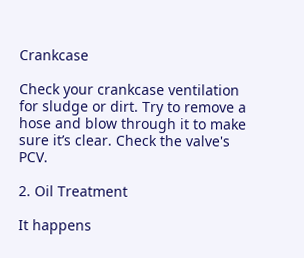Crankcase

Check your crankcase ventilation for sludge or dirt. Try to remove a hose and blow through it to make sure it’s clear. Check the valve's PCV.

2. Oil Treatment

It happens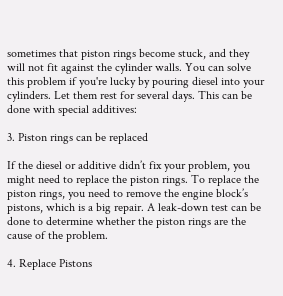sometimes that piston rings become stuck, and they will not fit against the cylinder walls. You can solve this problem if you're lucky by pouring diesel into your cylinders. Let them rest for several days. This can be done with special additives:

3. Piston rings can be replaced

If the diesel or additive didn’t fix your problem, you might need to replace the piston rings. To replace the piston rings, you need to remove the engine block’s pistons, which is a big repair. A leak-down test can be done to determine whether the piston rings are the cause of the problem.

4. Replace Pistons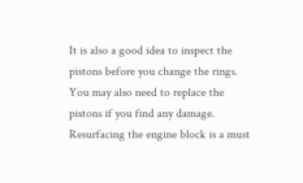It is also a good idea to inspect the pistons before you change the rings. You may also need to replace the pistons if you find any damage. Resurfacing the engine block is a must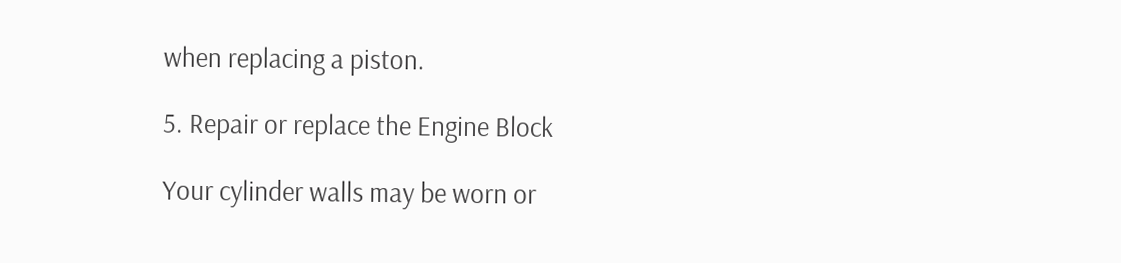when replacing a piston.

5. Repair or replace the Engine Block

Your cylinder walls may be worn or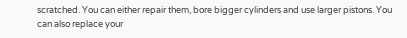scratched. You can either repair them, bore bigger cylinders and use larger pistons. You can also replace your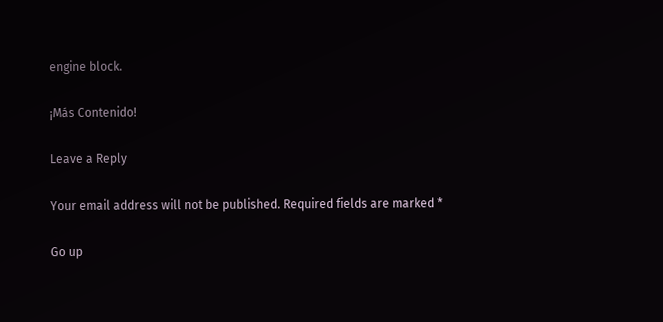engine block.

¡Más Contenido!

Leave a Reply

Your email address will not be published. Required fields are marked *

Go up